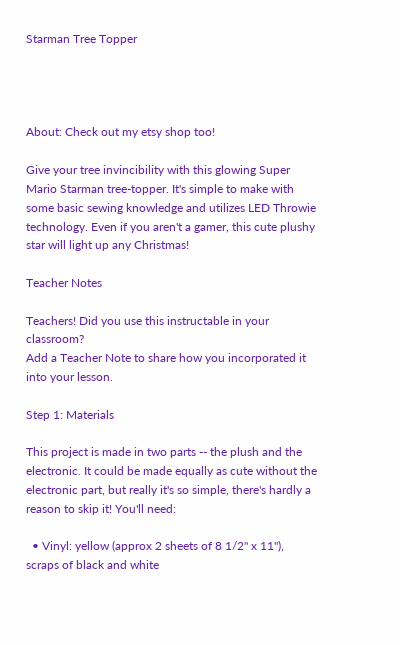Starman Tree Topper




About: Check out my etsy shop too!

Give your tree invincibility with this glowing Super Mario Starman tree-topper. It's simple to make with some basic sewing knowledge and utilizes LED Throwie technology. Even if you aren't a gamer, this cute plushy star will light up any Christmas!

Teacher Notes

Teachers! Did you use this instructable in your classroom?
Add a Teacher Note to share how you incorporated it into your lesson.

Step 1: Materials

This project is made in two parts -- the plush and the electronic. It could be made equally as cute without the electronic part, but really it's so simple, there's hardly a reason to skip it! You'll need:

  • Vinyl: yellow (approx 2 sheets of 8 1/2" x 11"), scraps of black and white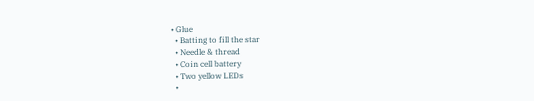• Glue
  • Batting to fill the star
  • Needle & thread
  • Coin cell battery
  • Two yellow LEDs
  •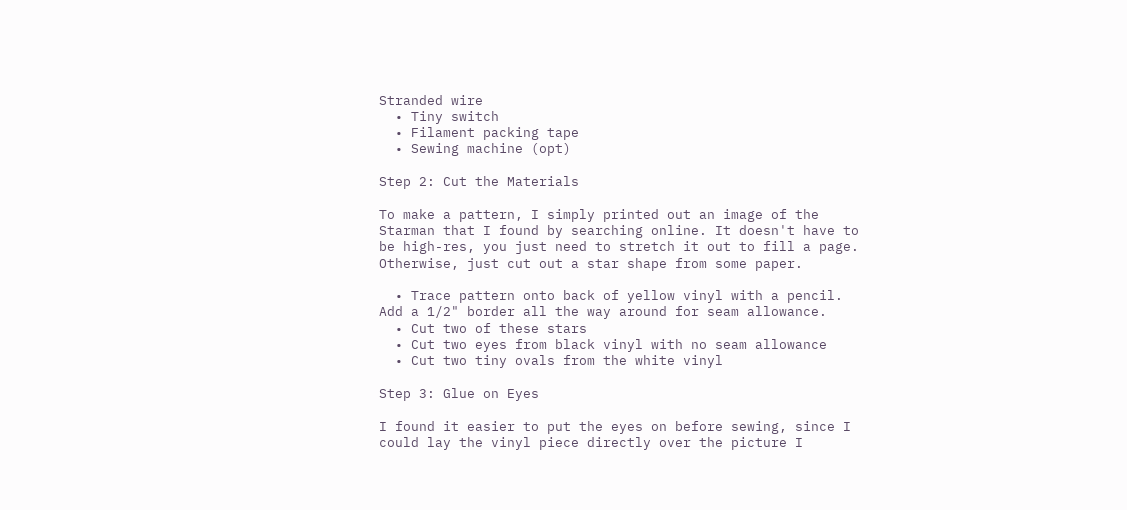Stranded wire
  • Tiny switch
  • Filament packing tape
  • Sewing machine (opt)

Step 2: Cut the Materials

To make a pattern, I simply printed out an image of the Starman that I found by searching online. It doesn't have to be high-res, you just need to stretch it out to fill a page.
Otherwise, just cut out a star shape from some paper.

  • Trace pattern onto back of yellow vinyl with a pencil. Add a 1/2" border all the way around for seam allowance.
  • Cut two of these stars
  • Cut two eyes from black vinyl with no seam allowance
  • Cut two tiny ovals from the white vinyl

Step 3: Glue on Eyes

I found it easier to put the eyes on before sewing, since I could lay the vinyl piece directly over the picture I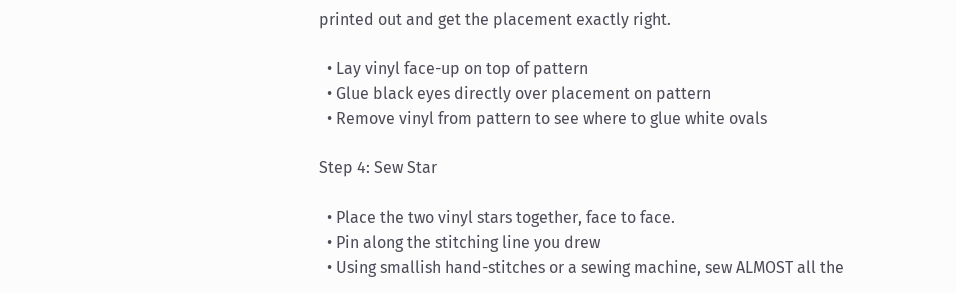printed out and get the placement exactly right.

  • Lay vinyl face-up on top of pattern
  • Glue black eyes directly over placement on pattern
  • Remove vinyl from pattern to see where to glue white ovals

Step 4: Sew Star

  • Place the two vinyl stars together, face to face.
  • Pin along the stitching line you drew
  • Using smallish hand-stitches or a sewing machine, sew ALMOST all the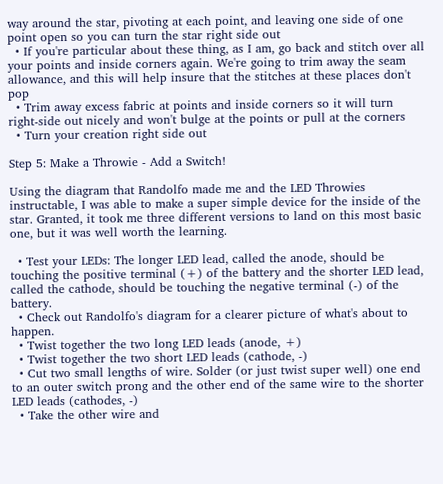way around the star, pivoting at each point, and leaving one side of one point open so you can turn the star right side out
  • If you're particular about these thing, as I am, go back and stitch over all your points and inside corners again. We're going to trim away the seam allowance, and this will help insure that the stitches at these places don't pop
  • Trim away excess fabric at points and inside corners so it will turn right-side out nicely and won't bulge at the points or pull at the corners
  • Turn your creation right side out

Step 5: Make a Throwie - Add a Switch!

Using the diagram that Randolfo made me and the LED Throwies instructable, I was able to make a super simple device for the inside of the star. Granted, it took me three different versions to land on this most basic one, but it was well worth the learning.

  • Test your LEDs: The longer LED lead, called the anode, should be touching the positive terminal (+) of the battery and the shorter LED lead, called the cathode, should be touching the negative terminal (-) of the battery.
  • Check out Randolfo's diagram for a clearer picture of what's about to happen.
  • Twist together the two long LED leads (anode, +)
  • Twist together the two short LED leads (cathode, -)
  • Cut two small lengths of wire. Solder (or just twist super well) one end to an outer switch prong and the other end of the same wire to the shorter LED leads (cathodes, -)
  • Take the other wire and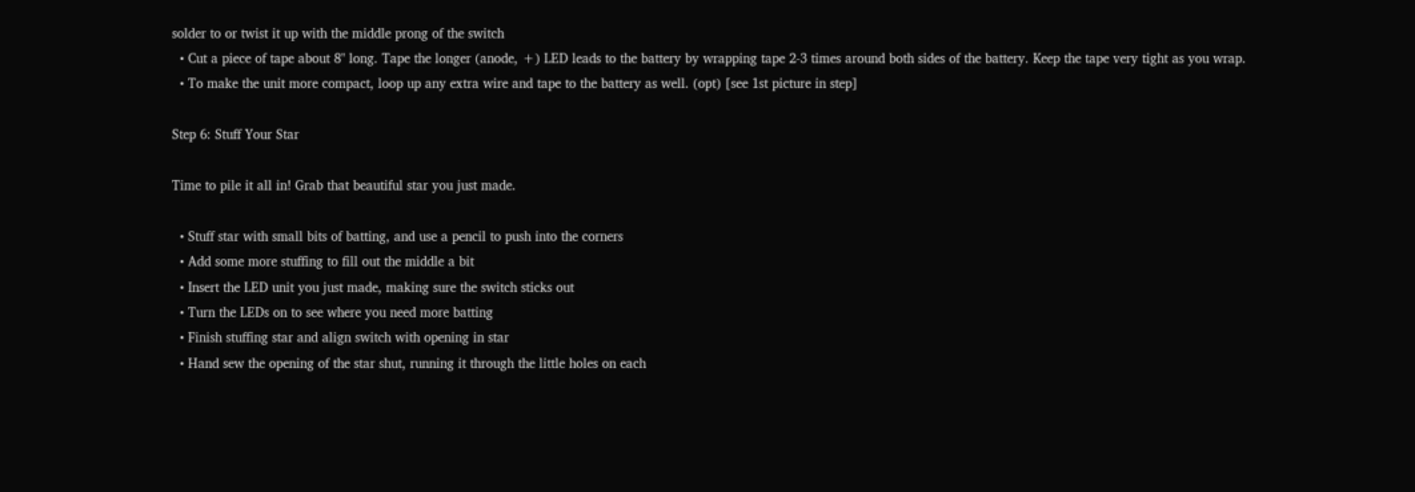solder to or twist it up with the middle prong of the switch
  • Cut a piece of tape about 8" long. Tape the longer (anode, +) LED leads to the battery by wrapping tape 2-3 times around both sides of the battery. Keep the tape very tight as you wrap.
  • To make the unit more compact, loop up any extra wire and tape to the battery as well. (opt) [see 1st picture in step]

Step 6: Stuff Your Star

Time to pile it all in! Grab that beautiful star you just made.

  • Stuff star with small bits of batting, and use a pencil to push into the corners
  • Add some more stuffing to fill out the middle a bit
  • Insert the LED unit you just made, making sure the switch sticks out
  • Turn the LEDs on to see where you need more batting
  • Finish stuffing star and align switch with opening in star
  • Hand sew the opening of the star shut, running it through the little holes on each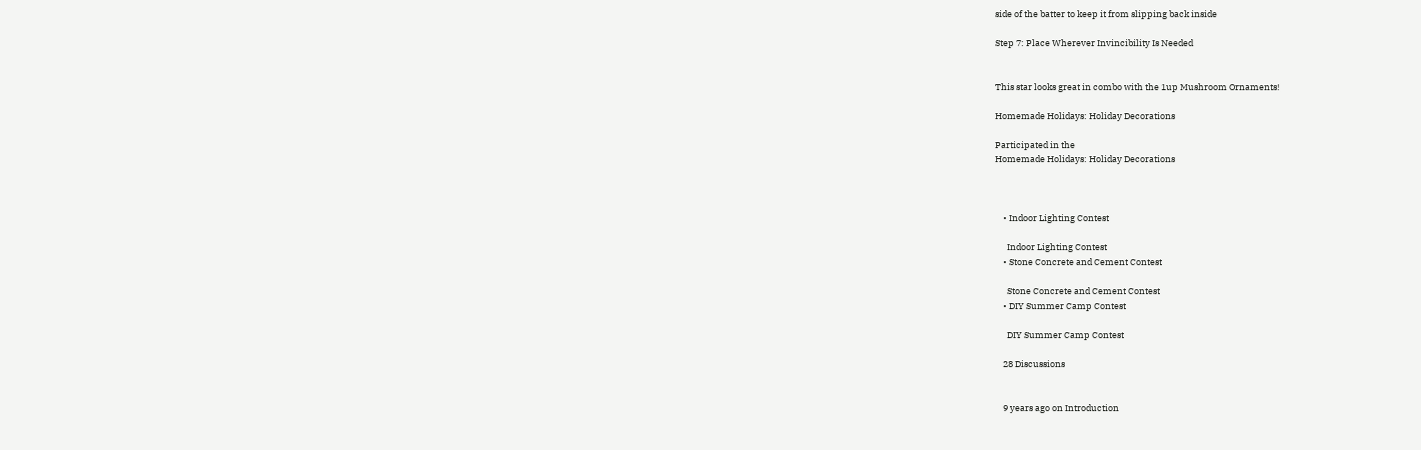side of the batter to keep it from slipping back inside

Step 7: Place Wherever Invincibility Is Needed


This star looks great in combo with the 1up Mushroom Ornaments!

Homemade Holidays: Holiday Decorations

Participated in the
Homemade Holidays: Holiday Decorations



    • Indoor Lighting Contest

      Indoor Lighting Contest
    • Stone Concrete and Cement Contest

      Stone Concrete and Cement Contest
    • DIY Summer Camp Contest

      DIY Summer Camp Contest

    28 Discussions


    9 years ago on Introduction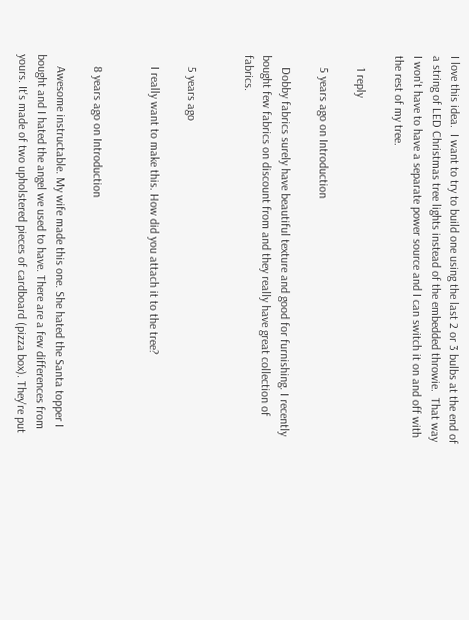I love this idea.  I want to try to build one using the last 2 or 3 bulbs at the end of a string of LED Christmas tree lights instead of the embedded throwie.  That way I won't have to have a separate power source and I can switch it on and off with the rest of my tree.

    1 reply

    5 years ago on Introduction

    Dobby fabrics surely have beautiful texture and good for furnishing. I recently bought few fabrics on discount from and they really have great collection of fabrics.


    5 years ago

    I really want to make this. How did you attach it to the tree?


    8 years ago on Introduction

    Awesome instructable. My wife made this one. She hated the Santa topper I bought and I hated the angel we used to have. There are a few differences from yours. It's made of two upholstered pieces of cardboard (pizza box). They're put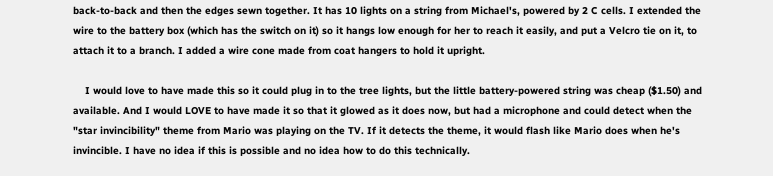back-to-back and then the edges sewn together. It has 10 lights on a string from Michael's, powered by 2 C cells. I extended the wire to the battery box (which has the switch on it) so it hangs low enough for her to reach it easily, and put a Velcro tie on it, to attach it to a branch. I added a wire cone made from coat hangers to hold it upright.

    I would love to have made this so it could plug in to the tree lights, but the little battery-powered string was cheap ($1.50) and available. And I would LOVE to have made it so that it glowed as it does now, but had a microphone and could detect when the "star invincibility" theme from Mario was playing on the TV. If it detects the theme, it would flash like Mario does when he's invincible. I have no idea if this is possible and no idea how to do this technically.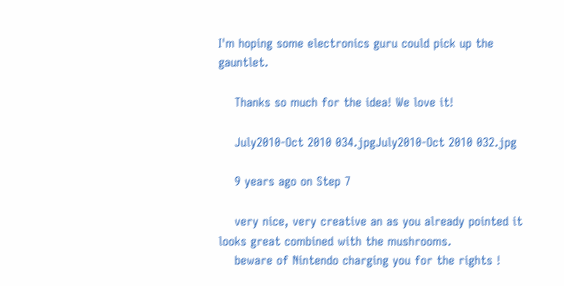I'm hoping some electronics guru could pick up the gauntlet.

    Thanks so much for the idea! We love it!

    July2010-Oct 2010 034.jpgJuly2010-Oct 2010 032.jpg

    9 years ago on Step 7

    very nice, very creative an as you already pointed it looks great combined with the mushrooms.
    beware of Nintendo charging you for the rights !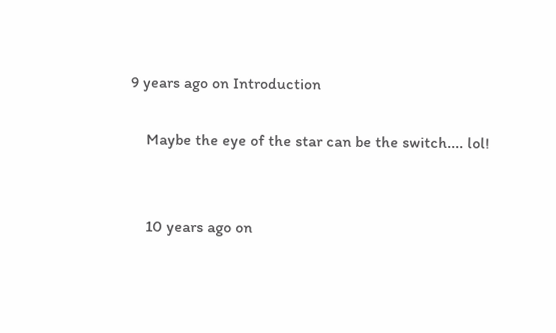9 years ago on Introduction

    Maybe the eye of the star can be the switch.... lol!


    10 years ago on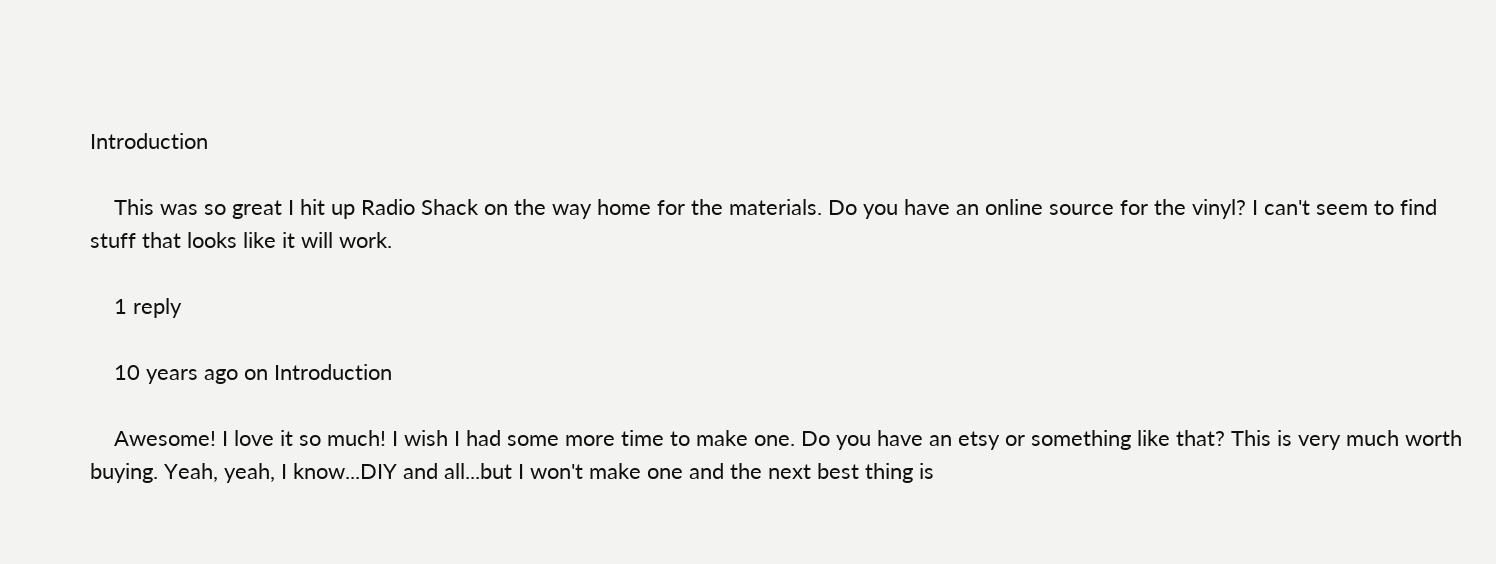Introduction

    This was so great I hit up Radio Shack on the way home for the materials. Do you have an online source for the vinyl? I can't seem to find stuff that looks like it will work.

    1 reply

    10 years ago on Introduction

    Awesome! I love it so much! I wish I had some more time to make one. Do you have an etsy or something like that? This is very much worth buying. Yeah, yeah, I know...DIY and all...but I won't make one and the next best thing is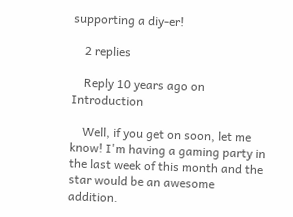supporting a diy-er!

    2 replies

    Reply 10 years ago on Introduction

    Well, if you get on soon, let me know! I'm having a gaming party in the last week of this month and the star would be an awesome addition.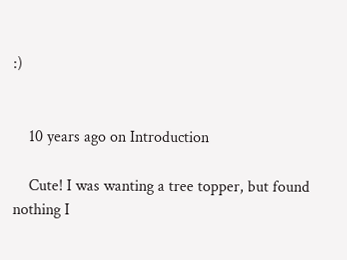:)


    10 years ago on Introduction

    Cute! I was wanting a tree topper, but found nothing I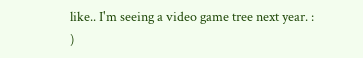like.. I'm seeing a video game tree next year. : )